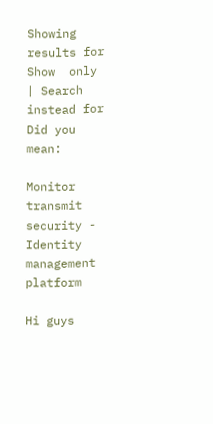Showing results for
Show  only  | Search instead for
Did you mean:

Monitor transmit security - Identity management platform

Hi guys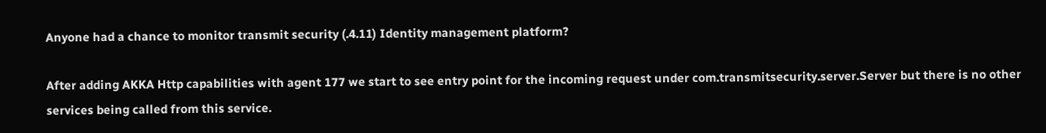Anyone had a chance to monitor transmit security (.4.11) Identity management platform?

After adding AKKA Http capabilities with agent 177 we start to see entry point for the incoming request under com.transmitsecurity.server.Server but there is no other services being called from this service.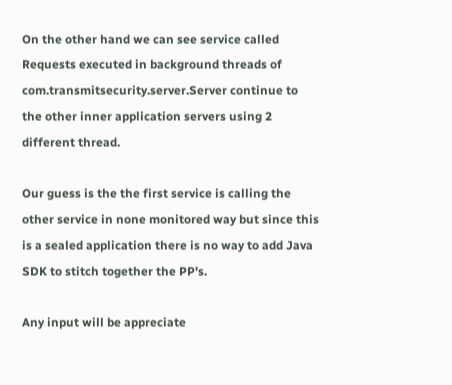On the other hand we can see service called Requests executed in background threads of com.transmitsecurity.server.Server continue to the other inner application servers using 2 different thread.

Our guess is the the first service is calling the other service in none monitored way but since this is a sealed application there is no way to add Java SDK to stitch together the PP's.

Any input will be appreciate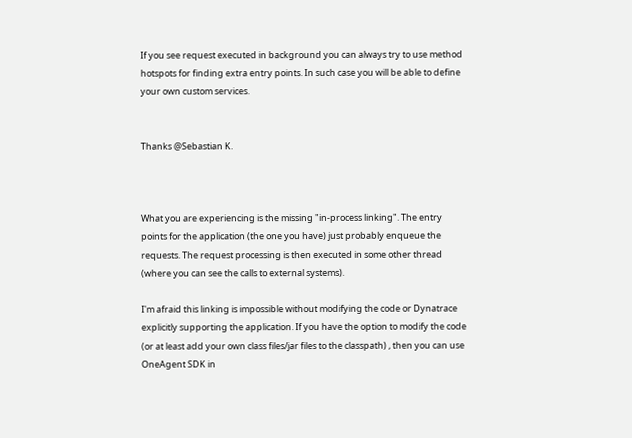If you see request executed in background you can always try to use method hotspots for finding extra entry points. In such case you will be able to define your own custom services.


Thanks @Sebastian K.



What you are experiencing is the missing "in-process linking". The entry points for the application (the one you have) just probably enqueue the requests. The request processing is then executed in some other thread (where you can see the calls to external systems).

I'm afraid this linking is impossible without modifying the code or Dynatrace explicitly supporting the application. If you have the option to modify the code (or at least add your own class files/jar files to the classpath) , then you can use OneAgent SDK in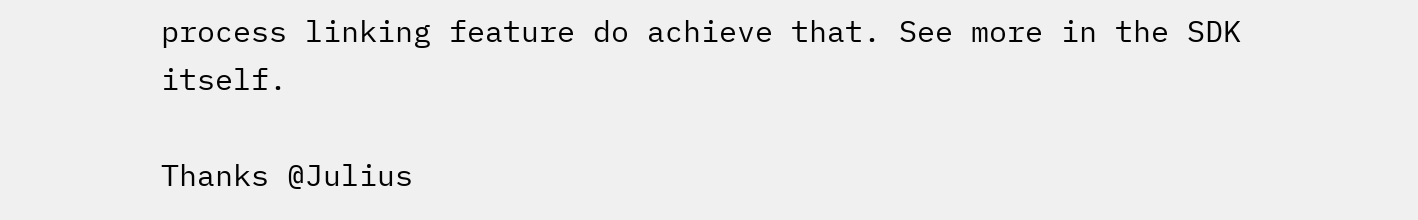process linking feature do achieve that. See more in the SDK itself.

Thanks @Julius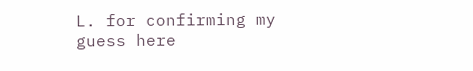L. for confirming my guess here